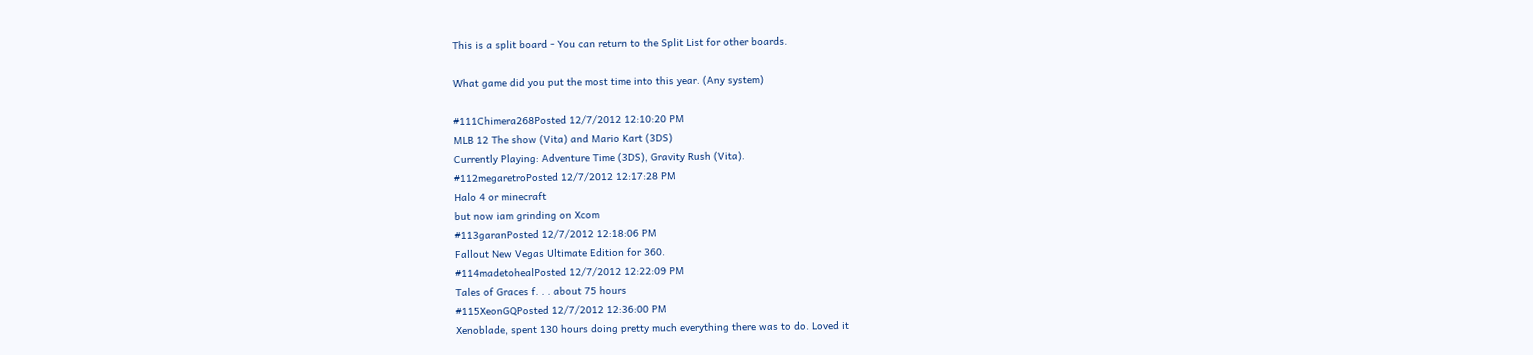This is a split board - You can return to the Split List for other boards.

What game did you put the most time into this year. (Any system)

#111Chimera268Posted 12/7/2012 12:10:20 PM
MLB 12 The show (Vita) and Mario Kart (3DS)
Currently Playing: Adventure Time (3DS), Gravity Rush (Vita).
#112megaretroPosted 12/7/2012 12:17:28 PM
Halo 4 or minecraft
but now iam grinding on Xcom
#113garanPosted 12/7/2012 12:18:06 PM
Fallout New Vegas Ultimate Edition for 360.
#114madetohealPosted 12/7/2012 12:22:09 PM
Tales of Graces f. . . about 75 hours
#115XeonGQPosted 12/7/2012 12:36:00 PM
Xenoblade, spent 130 hours doing pretty much everything there was to do. Loved it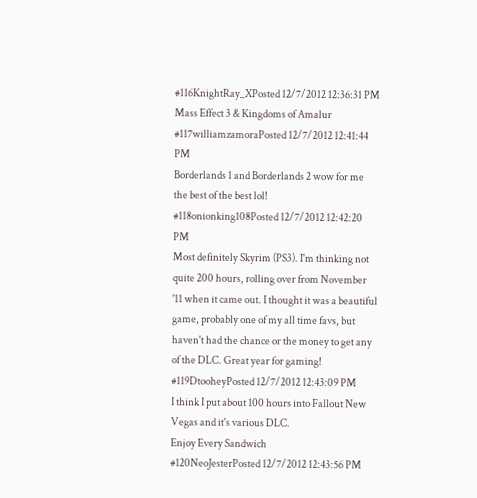#116KnightRay_XPosted 12/7/2012 12:36:31 PM
Mass Effect 3 & Kingdoms of Amalur
#117williamzamoraPosted 12/7/2012 12:41:44 PM
Borderlands 1 and Borderlands 2 wow for me the best of the best lol!
#118onionking108Posted 12/7/2012 12:42:20 PM
Most definitely Skyrim (PS3). I'm thinking not quite 200 hours, rolling over from November '11 when it came out. I thought it was a beautiful game, probably one of my all time favs, but haven't had the chance or the money to get any of the DLC. Great year for gaming!
#119DtooheyPosted 12/7/2012 12:43:09 PM
I think I put about 100 hours into Fallout New Vegas and it's various DLC.
Enjoy Every Sandwich
#120NeoJesterPosted 12/7/2012 12:43:56 PM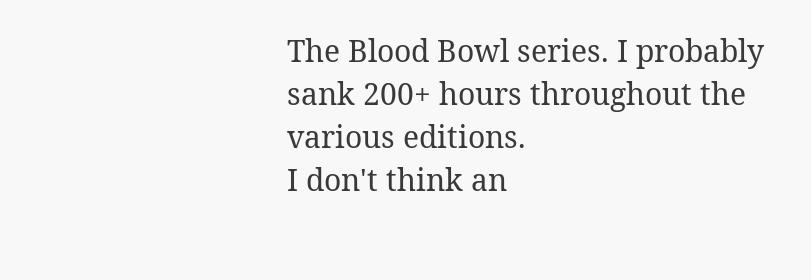The Blood Bowl series. I probably sank 200+ hours throughout the various editions.
I don't think an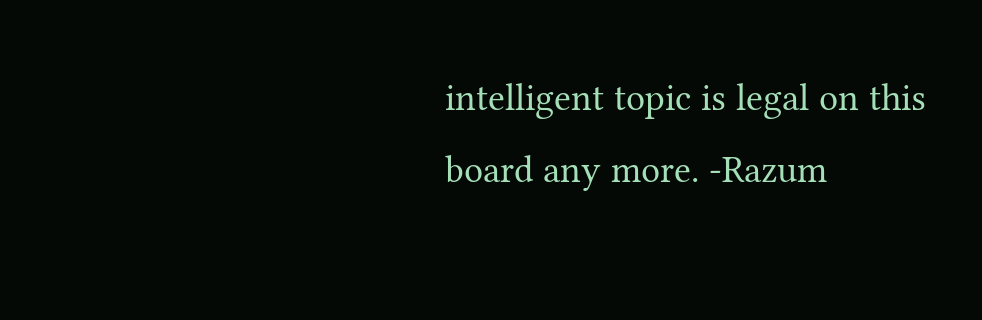intelligent topic is legal on this board any more. -Razum